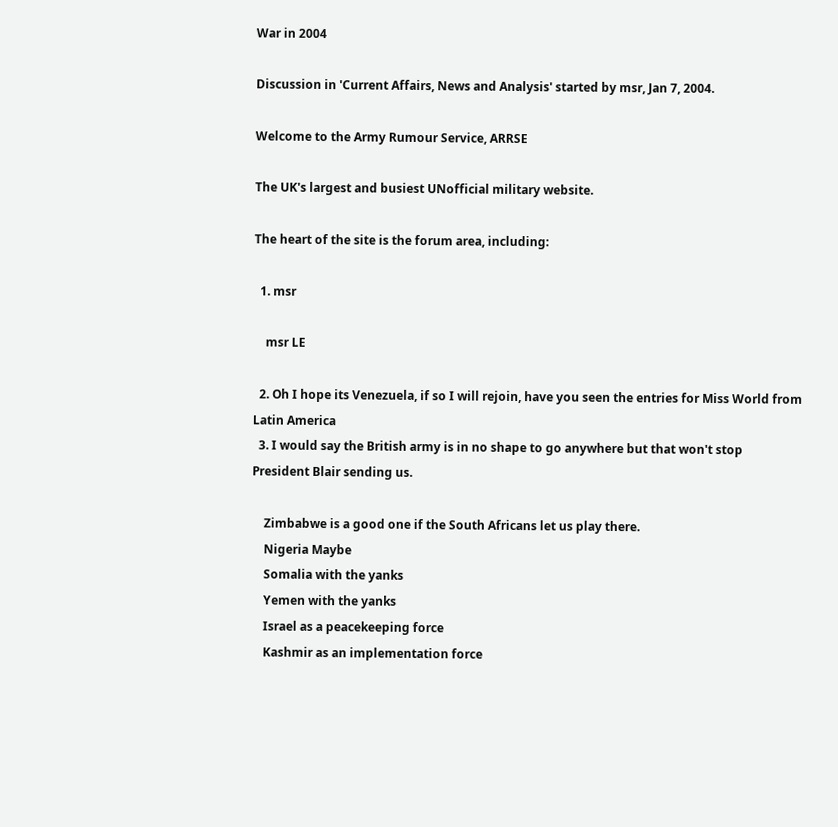War in 2004

Discussion in 'Current Affairs, News and Analysis' started by msr, Jan 7, 2004.

Welcome to the Army Rumour Service, ARRSE

The UK's largest and busiest UNofficial military website.

The heart of the site is the forum area, including:

  1. msr

    msr LE

  2. Oh I hope its Venezuela, if so I will rejoin, have you seen the entries for Miss World from Latin America
  3. I would say the British army is in no shape to go anywhere but that won't stop President Blair sending us.

    Zimbabwe is a good one if the South Africans let us play there.
    Nigeria Maybe
    Somalia with the yanks
    Yemen with the yanks
    Israel as a peacekeeping force
    Kashmir as an implementation force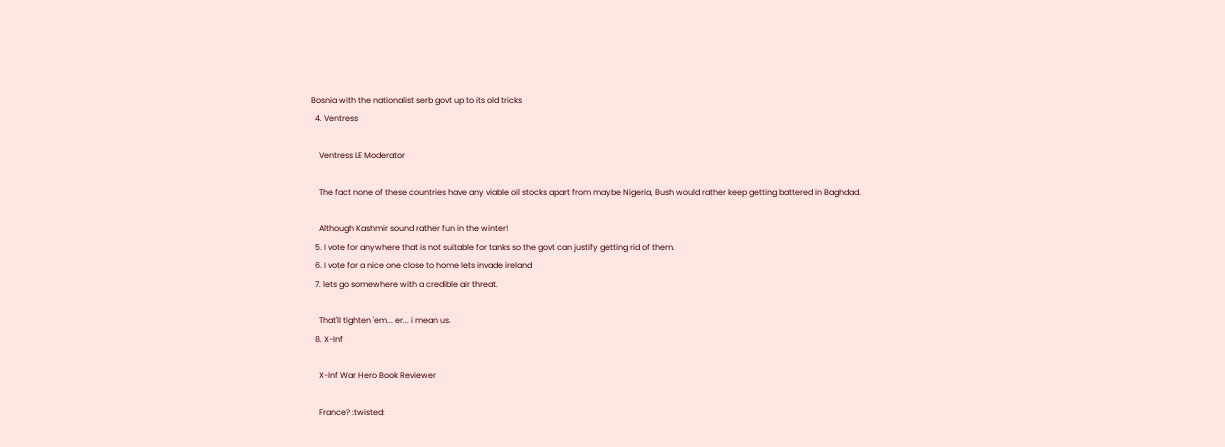Bosnia with the nationalist serb govt up to its old tricks
  4. Ventress

    Ventress LE Moderator

    The fact none of these countries have any viable oil stocks apart from maybe Nigeria, Bush would rather keep getting battered in Baghdad.

    Although Kashmir sound rather fun in the winter!
  5. I vote for anywhere that is not suitable for tanks so the govt can justify getting rid of them.
  6. I vote for a nice one close to home lets invade ireland
  7. lets go somewhere with a credible air threat.

    That'll tighten 'em... er... i mean us.
  8. X-Inf

    X-Inf War Hero Book Reviewer

    France? :twisted: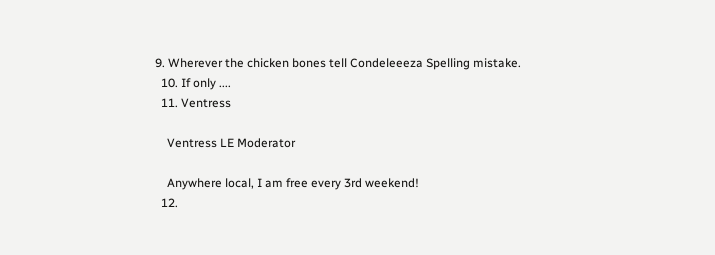9. Wherever the chicken bones tell Condeleeeza Spelling mistake.
  10. If only ....
  11. Ventress

    Ventress LE Moderator

    Anywhere local, I am free every 3rd weekend!
  12.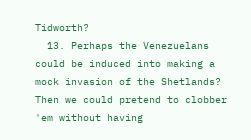Tidworth?
  13. Perhaps the Venezuelans could be induced into making a mock invasion of the Shetlands? Then we could pretend to clobber 'em without having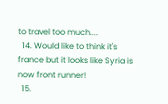to travel too much....
  14. Would like to think it's france but it looks like Syria is now front runner!
  15.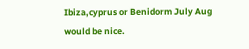Ibiza,cyprus or Benidorm July Aug would be nice.